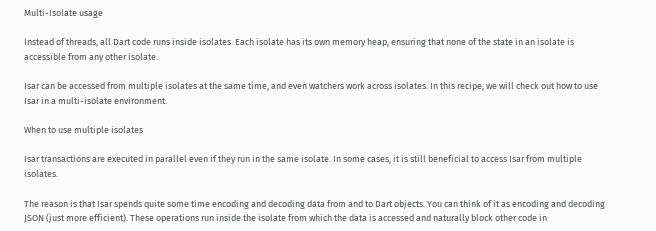Multi-Isolate usage

Instead of threads, all Dart code runs inside isolates. Each isolate has its own memory heap, ensuring that none of the state in an isolate is accessible from any other isolate.

Isar can be accessed from multiple isolates at the same time, and even watchers work across isolates. In this recipe, we will check out how to use Isar in a multi-isolate environment.

When to use multiple isolates

Isar transactions are executed in parallel even if they run in the same isolate. In some cases, it is still beneficial to access Isar from multiple isolates.

The reason is that Isar spends quite some time encoding and decoding data from and to Dart objects. You can think of it as encoding and decoding JSON (just more efficient). These operations run inside the isolate from which the data is accessed and naturally block other code in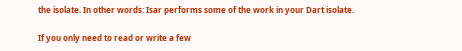the isolate. In other words: Isar performs some of the work in your Dart isolate.

If you only need to read or write a few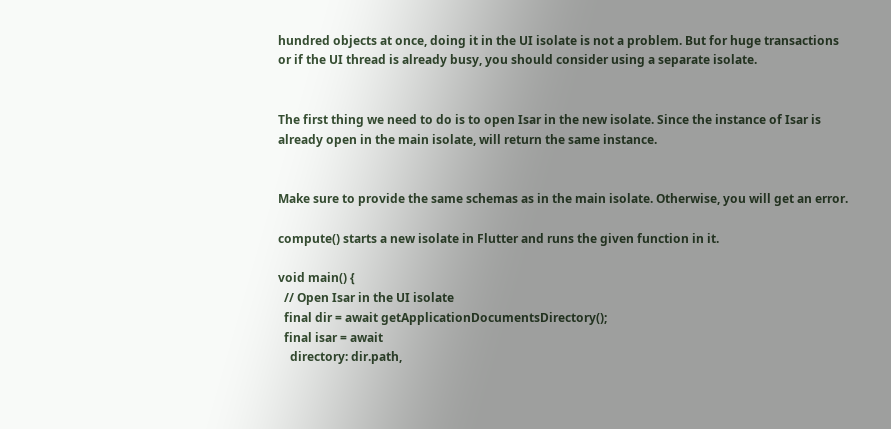hundred objects at once, doing it in the UI isolate is not a problem. But for huge transactions or if the UI thread is already busy, you should consider using a separate isolate.


The first thing we need to do is to open Isar in the new isolate. Since the instance of Isar is already open in the main isolate, will return the same instance.


Make sure to provide the same schemas as in the main isolate. Otherwise, you will get an error.

compute() starts a new isolate in Flutter and runs the given function in it.

void main() {
  // Open Isar in the UI isolate
  final dir = await getApplicationDocumentsDirectory();
  final isar = await
    directory: dir.path,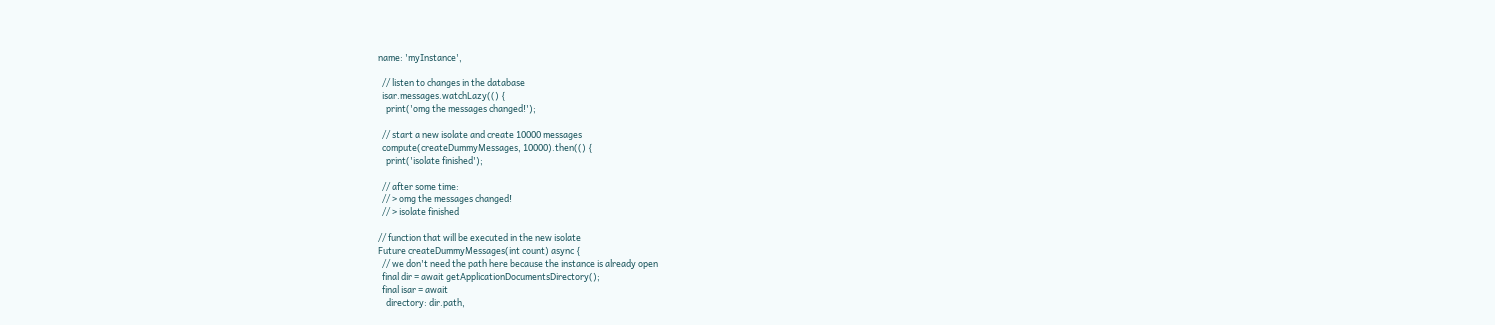name: 'myInstance',

  // listen to changes in the database
  isar.messages.watchLazy(() {
    print('omg the messages changed!');

  // start a new isolate and create 10000 messages
  compute(createDummyMessages, 10000).then(() {
    print('isolate finished');

  // after some time:
  // > omg the messages changed!
  // > isolate finished

// function that will be executed in the new isolate
Future createDummyMessages(int count) async {
  // we don't need the path here because the instance is already open
  final dir = await getApplicationDocumentsDirectory();
  final isar = await
    directory: dir.path,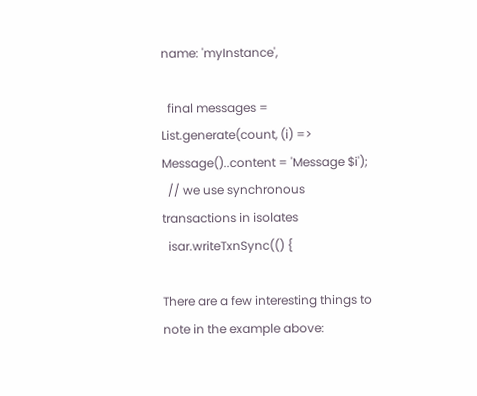name: 'myInstance',

  final messages = List.generate(count, (i) => Message()..content = 'Message $i');
  // we use synchronous transactions in isolates
  isar.writeTxnSync(() {

There are a few interesting things to note in the example above: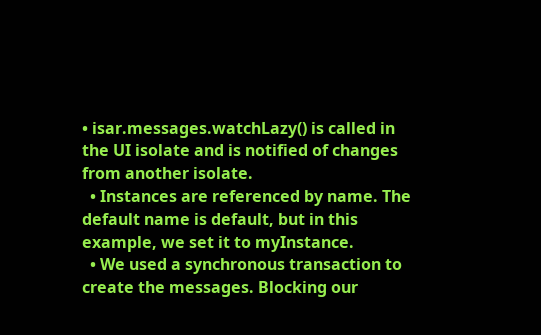• isar.messages.watchLazy() is called in the UI isolate and is notified of changes from another isolate.
  • Instances are referenced by name. The default name is default, but in this example, we set it to myInstance.
  • We used a synchronous transaction to create the messages. Blocking our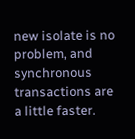new isolate is no problem, and synchronous transactions are a little faster.